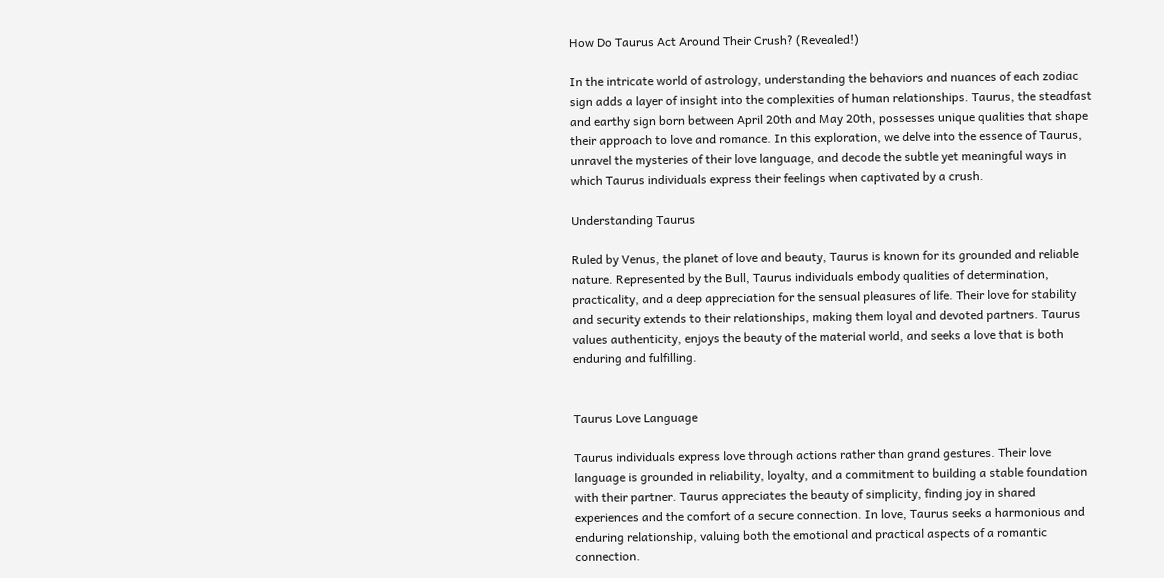How Do Taurus Act Around Their Crush? (Revealed!)

In the intricate world of astrology, understanding the behaviors and nuances of each zodiac sign adds a layer of insight into the complexities of human relationships. Taurus, the steadfast and earthy sign born between April 20th and May 20th, possesses unique qualities that shape their approach to love and romance. In this exploration, we delve into the essence of Taurus, unravel the mysteries of their love language, and decode the subtle yet meaningful ways in which Taurus individuals express their feelings when captivated by a crush.

Understanding Taurus

Ruled by Venus, the planet of love and beauty, Taurus is known for its grounded and reliable nature. Represented by the Bull, Taurus individuals embody qualities of determination, practicality, and a deep appreciation for the sensual pleasures of life. Their love for stability and security extends to their relationships, making them loyal and devoted partners. Taurus values authenticity, enjoys the beauty of the material world, and seeks a love that is both enduring and fulfilling.


Taurus Love Language

Taurus individuals express love through actions rather than grand gestures. Their love language is grounded in reliability, loyalty, and a commitment to building a stable foundation with their partner. Taurus appreciates the beauty of simplicity, finding joy in shared experiences and the comfort of a secure connection. In love, Taurus seeks a harmonious and enduring relationship, valuing both the emotional and practical aspects of a romantic connection.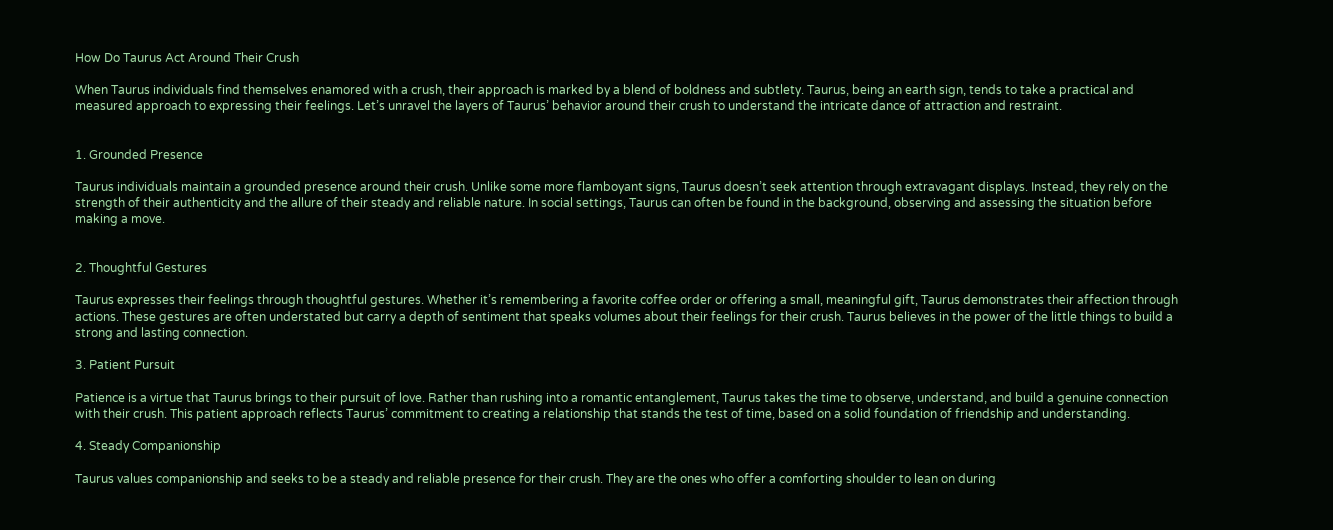How Do Taurus Act Around Their Crush

When Taurus individuals find themselves enamored with a crush, their approach is marked by a blend of boldness and subtlety. Taurus, being an earth sign, tends to take a practical and measured approach to expressing their feelings. Let’s unravel the layers of Taurus’ behavior around their crush to understand the intricate dance of attraction and restraint.


1. Grounded Presence

Taurus individuals maintain a grounded presence around their crush. Unlike some more flamboyant signs, Taurus doesn’t seek attention through extravagant displays. Instead, they rely on the strength of their authenticity and the allure of their steady and reliable nature. In social settings, Taurus can often be found in the background, observing and assessing the situation before making a move.


2. Thoughtful Gestures

Taurus expresses their feelings through thoughtful gestures. Whether it’s remembering a favorite coffee order or offering a small, meaningful gift, Taurus demonstrates their affection through actions. These gestures are often understated but carry a depth of sentiment that speaks volumes about their feelings for their crush. Taurus believes in the power of the little things to build a strong and lasting connection.

3. Patient Pursuit

Patience is a virtue that Taurus brings to their pursuit of love. Rather than rushing into a romantic entanglement, Taurus takes the time to observe, understand, and build a genuine connection with their crush. This patient approach reflects Taurus’ commitment to creating a relationship that stands the test of time, based on a solid foundation of friendship and understanding.

4. Steady Companionship

Taurus values companionship and seeks to be a steady and reliable presence for their crush. They are the ones who offer a comforting shoulder to lean on during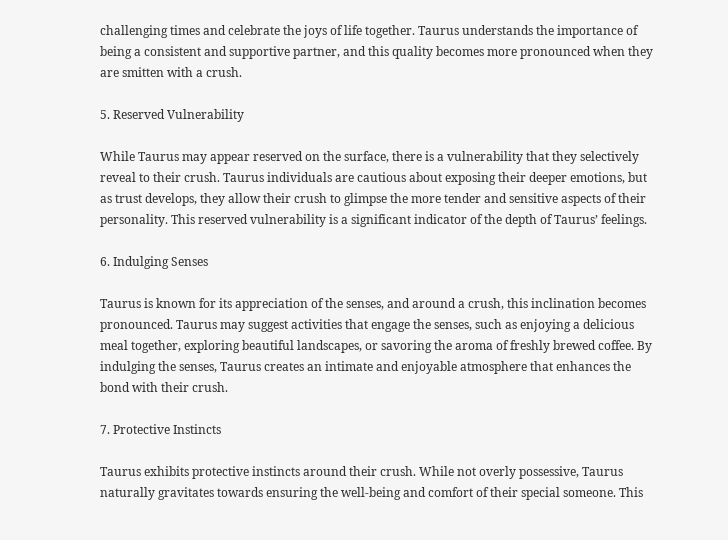challenging times and celebrate the joys of life together. Taurus understands the importance of being a consistent and supportive partner, and this quality becomes more pronounced when they are smitten with a crush.

5. Reserved Vulnerability

While Taurus may appear reserved on the surface, there is a vulnerability that they selectively reveal to their crush. Taurus individuals are cautious about exposing their deeper emotions, but as trust develops, they allow their crush to glimpse the more tender and sensitive aspects of their personality. This reserved vulnerability is a significant indicator of the depth of Taurus’ feelings.

6. Indulging Senses

Taurus is known for its appreciation of the senses, and around a crush, this inclination becomes pronounced. Taurus may suggest activities that engage the senses, such as enjoying a delicious meal together, exploring beautiful landscapes, or savoring the aroma of freshly brewed coffee. By indulging the senses, Taurus creates an intimate and enjoyable atmosphere that enhances the bond with their crush.

7. Protective Instincts

Taurus exhibits protective instincts around their crush. While not overly possessive, Taurus naturally gravitates towards ensuring the well-being and comfort of their special someone. This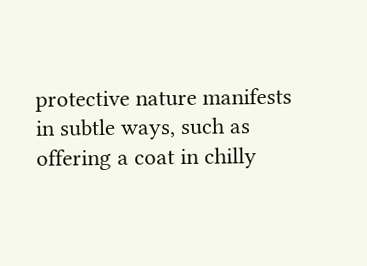protective nature manifests in subtle ways, such as offering a coat in chilly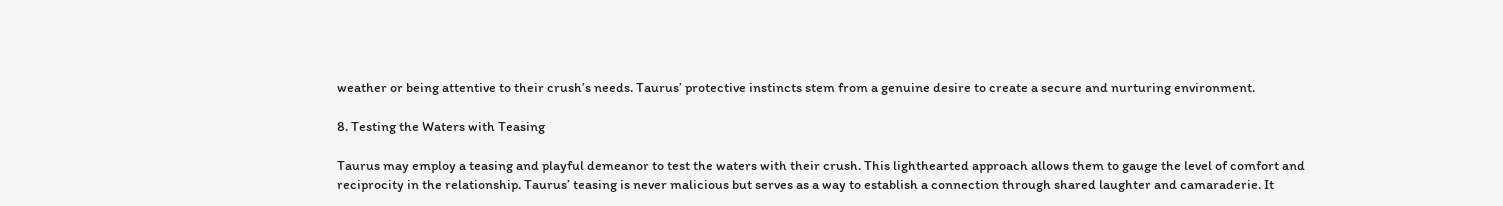weather or being attentive to their crush’s needs. Taurus’ protective instincts stem from a genuine desire to create a secure and nurturing environment.

8. Testing the Waters with Teasing

Taurus may employ a teasing and playful demeanor to test the waters with their crush. This lighthearted approach allows them to gauge the level of comfort and reciprocity in the relationship. Taurus’ teasing is never malicious but serves as a way to establish a connection through shared laughter and camaraderie. It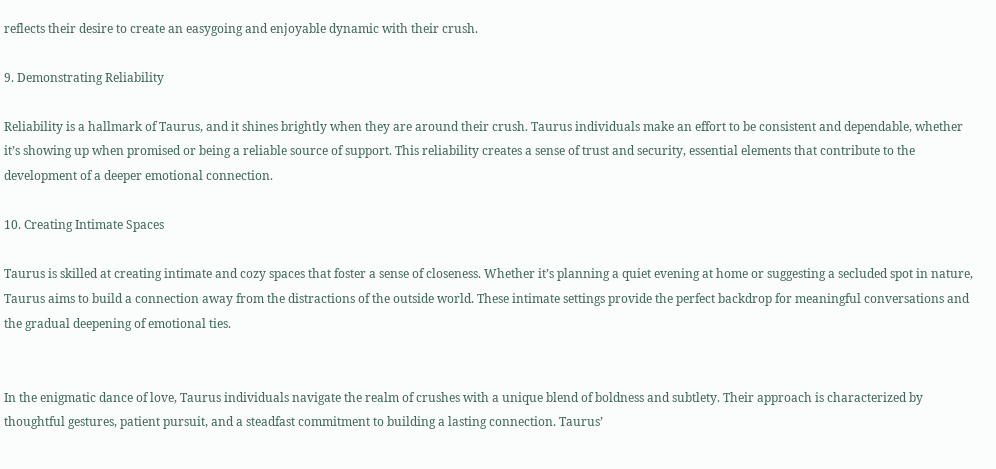reflects their desire to create an easygoing and enjoyable dynamic with their crush.

9. Demonstrating Reliability

Reliability is a hallmark of Taurus, and it shines brightly when they are around their crush. Taurus individuals make an effort to be consistent and dependable, whether it’s showing up when promised or being a reliable source of support. This reliability creates a sense of trust and security, essential elements that contribute to the development of a deeper emotional connection.

10. Creating Intimate Spaces

Taurus is skilled at creating intimate and cozy spaces that foster a sense of closeness. Whether it’s planning a quiet evening at home or suggesting a secluded spot in nature, Taurus aims to build a connection away from the distractions of the outside world. These intimate settings provide the perfect backdrop for meaningful conversations and the gradual deepening of emotional ties.


In the enigmatic dance of love, Taurus individuals navigate the realm of crushes with a unique blend of boldness and subtlety. Their approach is characterized by thoughtful gestures, patient pursuit, and a steadfast commitment to building a lasting connection. Taurus’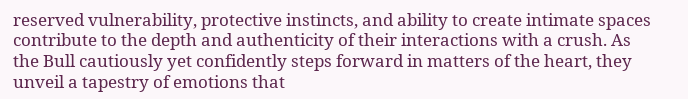reserved vulnerability, protective instincts, and ability to create intimate spaces contribute to the depth and authenticity of their interactions with a crush. As the Bull cautiously yet confidently steps forward in matters of the heart, they unveil a tapestry of emotions that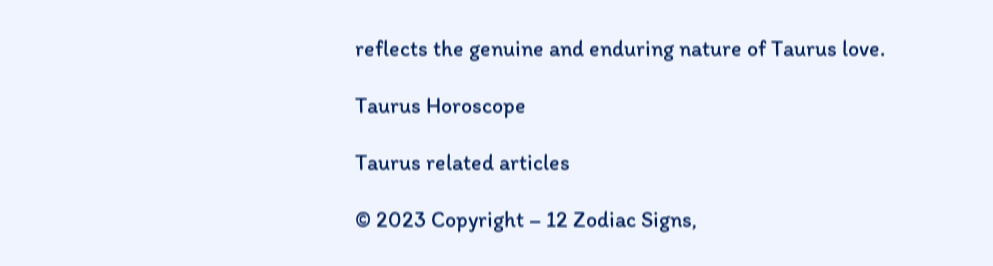reflects the genuine and enduring nature of Taurus love.

Taurus Horoscope

Taurus related articles

© 2023 Copyright – 12 Zodiac Signs,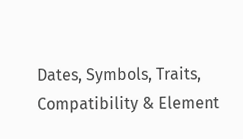Dates, Symbols, Traits, Compatibility & Element